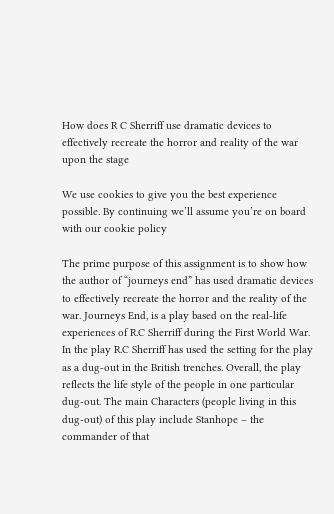How does R C Sherriff use dramatic devices to effectively recreate the horror and reality of the war upon the stage

We use cookies to give you the best experience possible. By continuing we’ll assume you’re on board with our cookie policy

The prime purpose of this assignment is to show how the author of “journeys end” has used dramatic devices to effectively recreate the horror and the reality of the war. Journeys End, is a play based on the real-life experiences of R.C Sherriff during the First World War. In the play R.C Sherriff has used the setting for the play as a dug-out in the British trenches. Overall, the play reflects the life style of the people in one particular dug-out. The main Characters (people living in this dug-out) of this play include Stanhope – the commander of that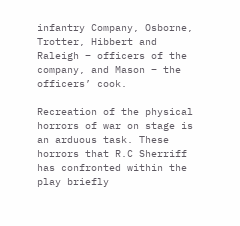infantry Company, Osborne, Trotter, Hibbert and Raleigh – officers of the company, and Mason – the officers’ cook.

Recreation of the physical horrors of war on stage is an arduous task. These horrors that R.C Sherriff has confronted within the play briefly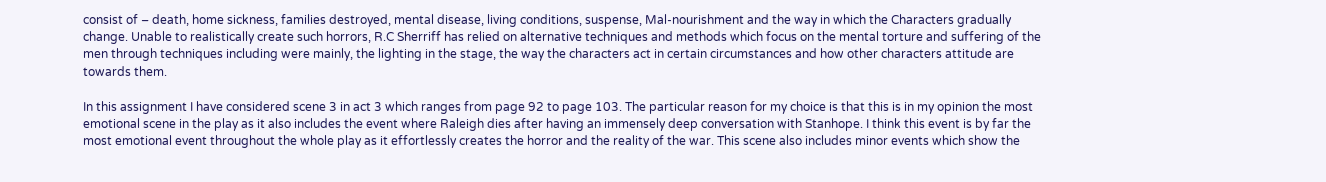consist of – death, home sickness, families destroyed, mental disease, living conditions, suspense, Mal-nourishment and the way in which the Characters gradually change. Unable to realistically create such horrors, R.C Sherriff has relied on alternative techniques and methods which focus on the mental torture and suffering of the men through techniques including were mainly, the lighting in the stage, the way the characters act in certain circumstances and how other characters attitude are towards them.

In this assignment I have considered scene 3 in act 3 which ranges from page 92 to page 103. The particular reason for my choice is that this is in my opinion the most emotional scene in the play as it also includes the event where Raleigh dies after having an immensely deep conversation with Stanhope. I think this event is by far the most emotional event throughout the whole play as it effortlessly creates the horror and the reality of the war. This scene also includes minor events which show the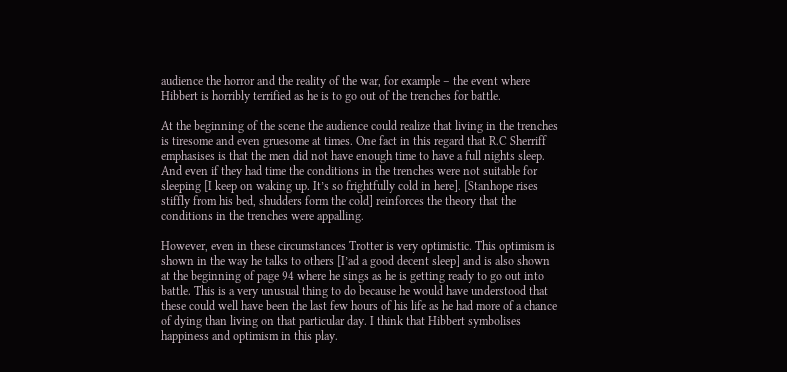audience the horror and the reality of the war, for example – the event where Hibbert is horribly terrified as he is to go out of the trenches for battle.

At the beginning of the scene the audience could realize that living in the trenches is tiresome and even gruesome at times. One fact in this regard that R.C Sherriff emphasises is that the men did not have enough time to have a full nights sleep. And even if they had time the conditions in the trenches were not suitable for sleeping [I keep on waking up. It’s so frightfully cold in here]. [Stanhope rises stiffly from his bed, shudders form the cold] reinforces the theory that the conditions in the trenches were appalling.

However, even in these circumstances Trotter is very optimistic. This optimism is shown in the way he talks to others [I’ad a good decent sleep] and is also shown at the beginning of page 94 where he sings as he is getting ready to go out into battle. This is a very unusual thing to do because he would have understood that these could well have been the last few hours of his life as he had more of a chance of dying than living on that particular day. I think that Hibbert symbolises happiness and optimism in this play.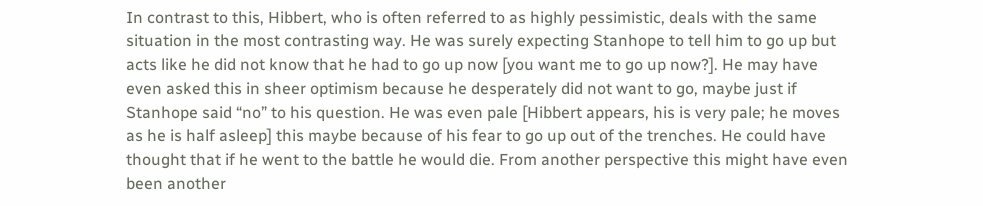In contrast to this, Hibbert, who is often referred to as highly pessimistic, deals with the same situation in the most contrasting way. He was surely expecting Stanhope to tell him to go up but acts like he did not know that he had to go up now [you want me to go up now?]. He may have even asked this in sheer optimism because he desperately did not want to go, maybe just if Stanhope said “no” to his question. He was even pale [Hibbert appears, his is very pale; he moves as he is half asleep] this maybe because of his fear to go up out of the trenches. He could have thought that if he went to the battle he would die. From another perspective this might have even been another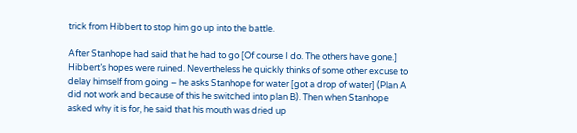trick from Hibbert to stop him go up into the battle.

After Stanhope had said that he had to go [Of course I do. The others have gone.] Hibbert’s hopes were ruined. Nevertheless he quickly thinks of some other excuse to delay himself from going – he asks Stanhope for water [got a drop of water] (Plan A did not work and because of this he switched into plan B). Then when Stanhope asked why it is for, he said that his mouth was dried up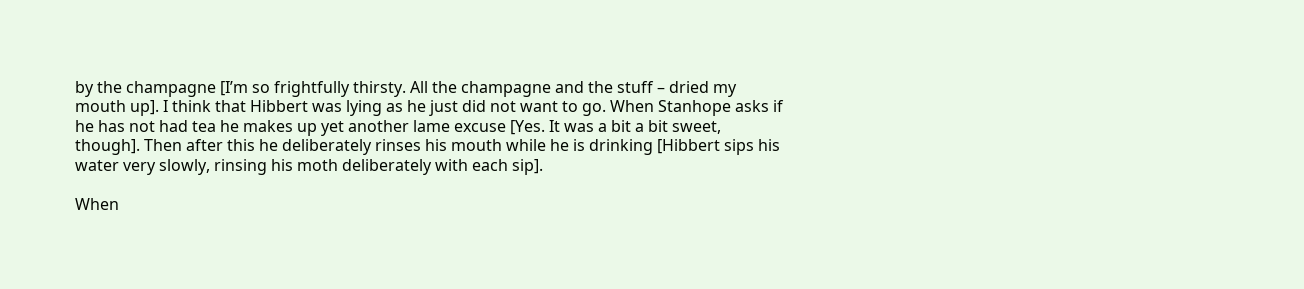by the champagne [I’m so frightfully thirsty. All the champagne and the stuff – dried my mouth up]. I think that Hibbert was lying as he just did not want to go. When Stanhope asks if he has not had tea he makes up yet another lame excuse [Yes. It was a bit a bit sweet, though]. Then after this he deliberately rinses his mouth while he is drinking [Hibbert sips his water very slowly, rinsing his moth deliberately with each sip].

When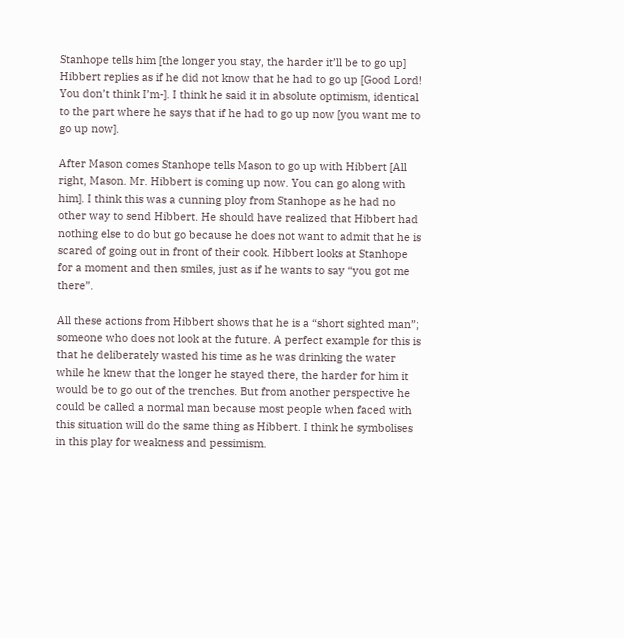Stanhope tells him [the longer you stay, the harder it’ll be to go up] Hibbert replies as if he did not know that he had to go up [Good Lord! You don’t think I’m-]. I think he said it in absolute optimism, identical to the part where he says that if he had to go up now [you want me to go up now].

After Mason comes Stanhope tells Mason to go up with Hibbert [All right, Mason. Mr. Hibbert is coming up now. You can go along with him]. I think this was a cunning ploy from Stanhope as he had no other way to send Hibbert. He should have realized that Hibbert had nothing else to do but go because he does not want to admit that he is scared of going out in front of their cook. Hibbert looks at Stanhope for a moment and then smiles, just as if he wants to say “you got me there”.

All these actions from Hibbert shows that he is a “short sighted man”; someone who does not look at the future. A perfect example for this is that he deliberately wasted his time as he was drinking the water while he knew that the longer he stayed there, the harder for him it would be to go out of the trenches. But from another perspective he could be called a normal man because most people when faced with this situation will do the same thing as Hibbert. I think he symbolises in this play for weakness and pessimism.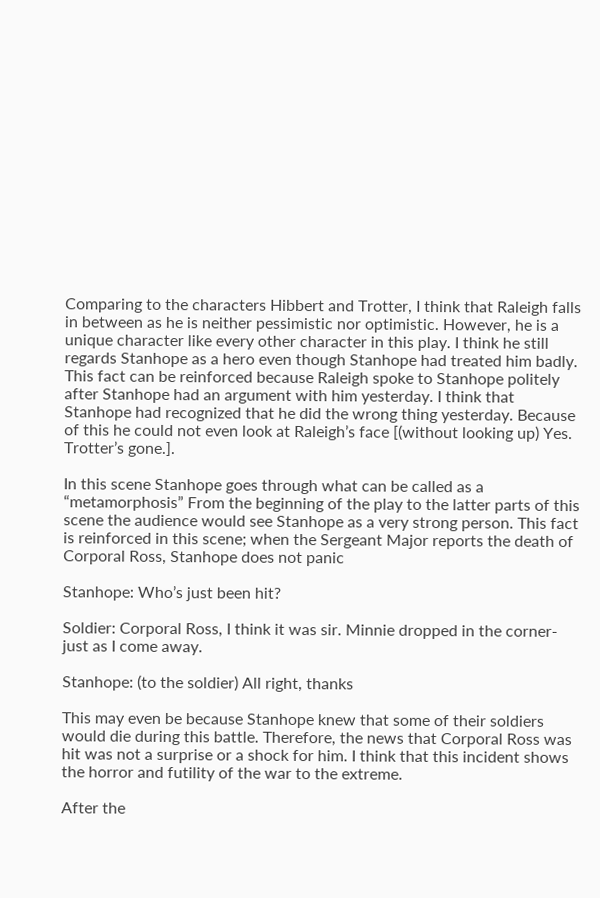Comparing to the characters Hibbert and Trotter, I think that Raleigh falls in between as he is neither pessimistic nor optimistic. However, he is a unique character like every other character in this play. I think he still regards Stanhope as a hero even though Stanhope had treated him badly. This fact can be reinforced because Raleigh spoke to Stanhope politely after Stanhope had an argument with him yesterday. I think that Stanhope had recognized that he did the wrong thing yesterday. Because of this he could not even look at Raleigh’s face [(without looking up) Yes. Trotter’s gone.].

In this scene Stanhope goes through what can be called as a “metamorphosis” From the beginning of the play to the latter parts of this scene the audience would see Stanhope as a very strong person. This fact is reinforced in this scene; when the Sergeant Major reports the death of Corporal Ross, Stanhope does not panic

Stanhope: Who’s just been hit?

Soldier: Corporal Ross, I think it was sir. Minnie dropped in the corner-just as I come away.

Stanhope: (to the soldier) All right, thanks

This may even be because Stanhope knew that some of their soldiers would die during this battle. Therefore, the news that Corporal Ross was hit was not a surprise or a shock for him. I think that this incident shows the horror and futility of the war to the extreme.

After the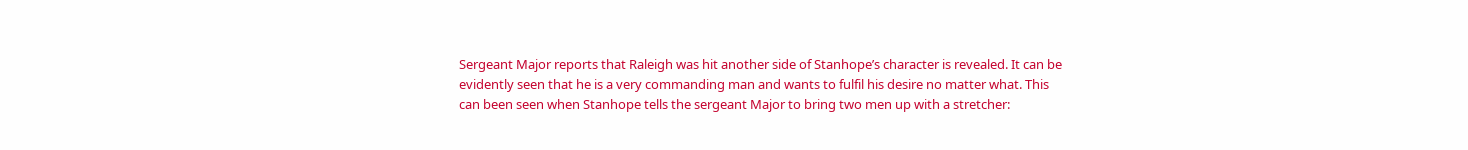Sergeant Major reports that Raleigh was hit another side of Stanhope’s character is revealed. It can be evidently seen that he is a very commanding man and wants to fulfil his desire no matter what. This can been seen when Stanhope tells the sergeant Major to bring two men up with a stretcher: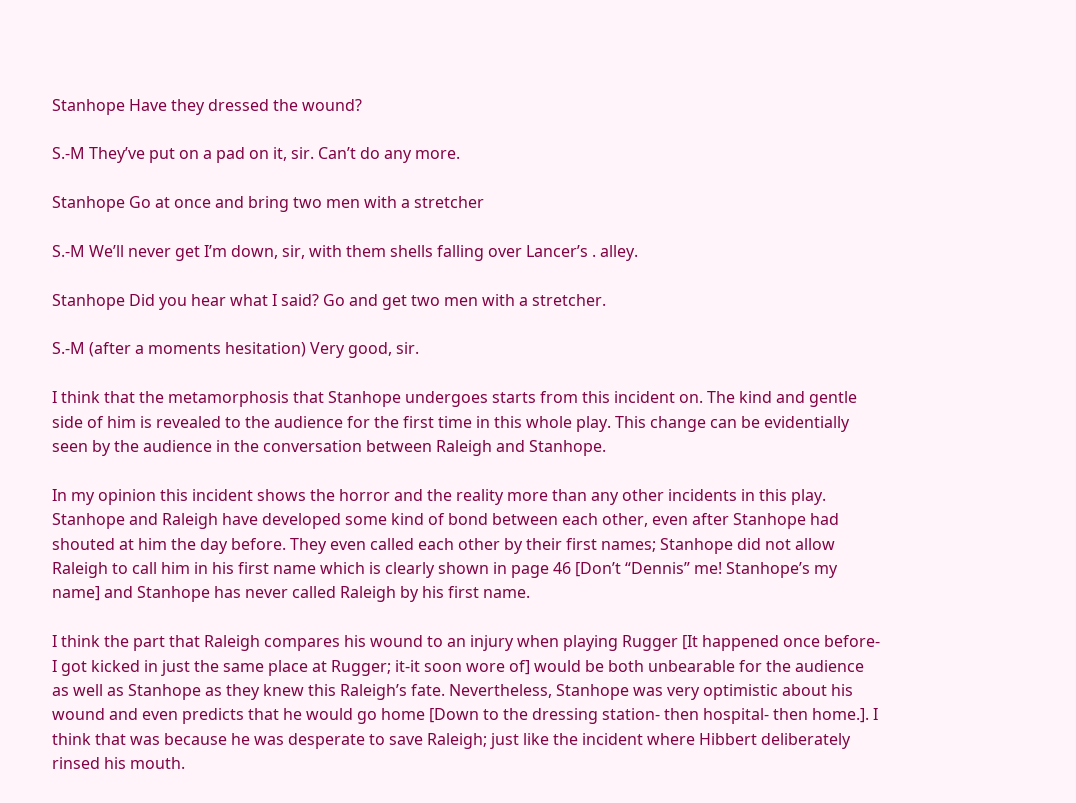Stanhope Have they dressed the wound?

S.-M They’ve put on a pad on it, sir. Can’t do any more.

Stanhope Go at once and bring two men with a stretcher

S.-M We’ll never get I’m down, sir, with them shells falling over Lancer’s . alley.

Stanhope Did you hear what I said? Go and get two men with a stretcher.

S.-M (after a moments hesitation) Very good, sir.

I think that the metamorphosis that Stanhope undergoes starts from this incident on. The kind and gentle side of him is revealed to the audience for the first time in this whole play. This change can be evidentially seen by the audience in the conversation between Raleigh and Stanhope.

In my opinion this incident shows the horror and the reality more than any other incidents in this play. Stanhope and Raleigh have developed some kind of bond between each other, even after Stanhope had shouted at him the day before. They even called each other by their first names; Stanhope did not allow Raleigh to call him in his first name which is clearly shown in page 46 [Don’t “Dennis” me! Stanhope’s my name] and Stanhope has never called Raleigh by his first name.

I think the part that Raleigh compares his wound to an injury when playing Rugger [It happened once before-I got kicked in just the same place at Rugger; it-it soon wore of] would be both unbearable for the audience as well as Stanhope as they knew this Raleigh’s fate. Nevertheless, Stanhope was very optimistic about his wound and even predicts that he would go home [Down to the dressing station- then hospital- then home.]. I think that was because he was desperate to save Raleigh; just like the incident where Hibbert deliberately rinsed his mouth.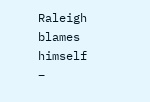Raleigh blames himself –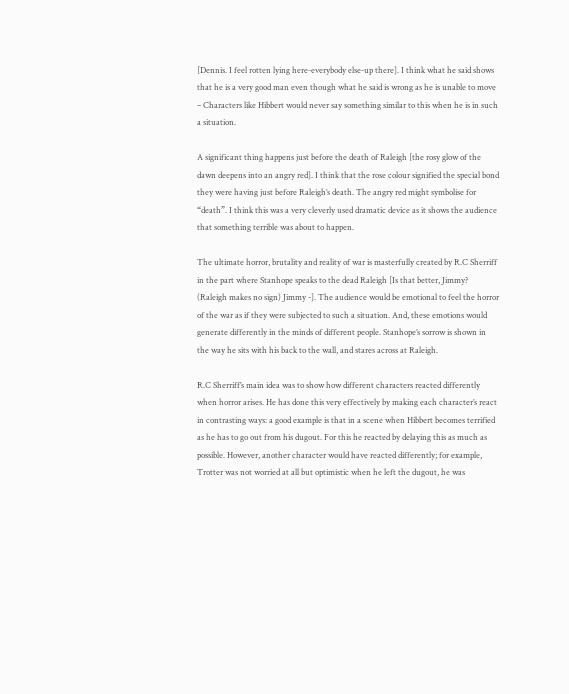[Dennis. I feel rotten lying here-everybody else-up there]. I think what he said shows that he is a very good man even though what he said is wrong as he is unable to move – Characters like Hibbert would never say something similar to this when he is in such a situation.

A significant thing happens just before the death of Raleigh [the rosy glow of the dawn deepens into an angry red]. I think that the rose colour signified the special bond they were having just before Raleigh’s death. The angry red might symbolise for “death”. I think this was a very cleverly used dramatic device as it shows the audience that something terrible was about to happen.

The ultimate horror, brutality and reality of war is masterfully created by R.C Sherriff in the part where Stanhope speaks to the dead Raleigh [Is that better, Jimmy? (Raleigh makes no sign) Jimmy -]. The audience would be emotional to feel the horror of the war as if they were subjected to such a situation. And, these emotions would generate differently in the minds of different people. Stanhope’s sorrow is shown in the way he sits with his back to the wall, and stares across at Raleigh.

R.C Sherriff’s main idea was to show how different characters reacted differently when horror arises. He has done this very effectively by making each character’s react in contrasting ways: a good example is that in a scene when Hibbert becomes terrified as he has to go out from his dugout. For this he reacted by delaying this as much as possible. However, another character would have reacted differently; for example, Trotter was not worried at all but optimistic when he left the dugout, he was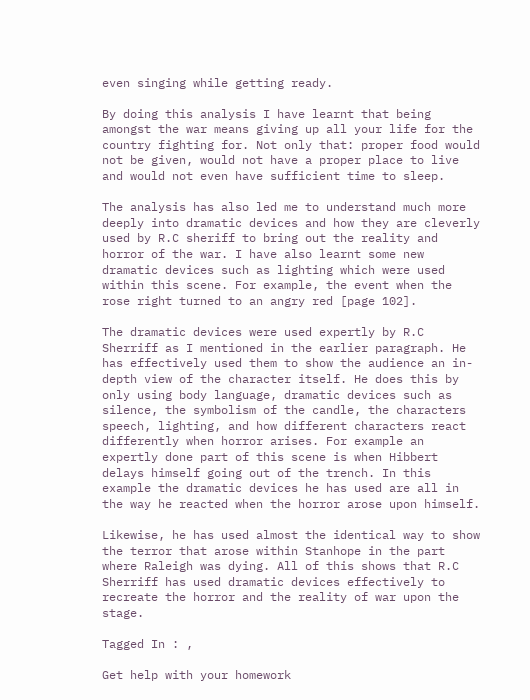even singing while getting ready.

By doing this analysis I have learnt that being amongst the war means giving up all your life for the country fighting for. Not only that: proper food would not be given, would not have a proper place to live and would not even have sufficient time to sleep.

The analysis has also led me to understand much more deeply into dramatic devices and how they are cleverly used by R.C sheriff to bring out the reality and horror of the war. I have also learnt some new dramatic devices such as lighting which were used within this scene. For example, the event when the rose right turned to an angry red [page 102].

The dramatic devices were used expertly by R.C Sherriff as I mentioned in the earlier paragraph. He has effectively used them to show the audience an in-depth view of the character itself. He does this by only using body language, dramatic devices such as silence, the symbolism of the candle, the characters speech, lighting, and how different characters react differently when horror arises. For example an expertly done part of this scene is when Hibbert delays himself going out of the trench. In this example the dramatic devices he has used are all in the way he reacted when the horror arose upon himself.

Likewise, he has used almost the identical way to show the terror that arose within Stanhope in the part where Raleigh was dying. All of this shows that R.C Sherriff has used dramatic devices effectively to recreate the horror and the reality of war upon the stage.

Tagged In : ,

Get help with your homework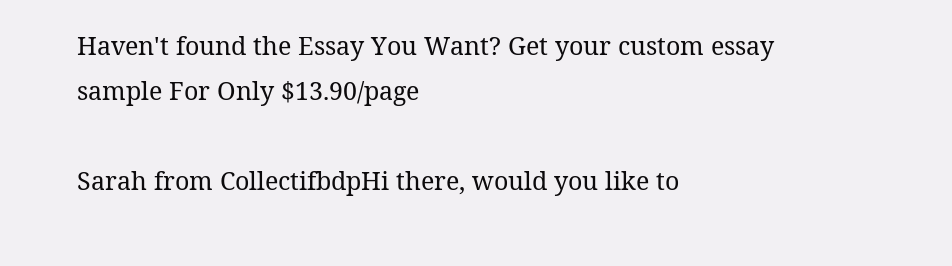Haven't found the Essay You Want? Get your custom essay sample For Only $13.90/page

Sarah from CollectifbdpHi there, would you like to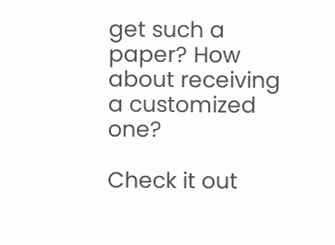get such a paper? How about receiving a customized one?

Check it out